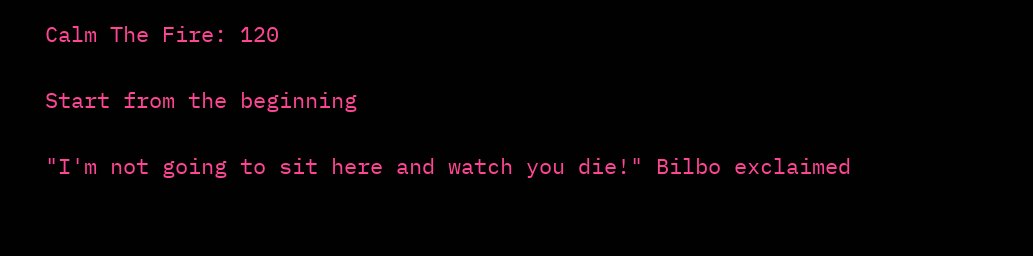Calm The Fire: 120

Start from the beginning

"I'm not going to sit here and watch you die!" Bilbo exclaimed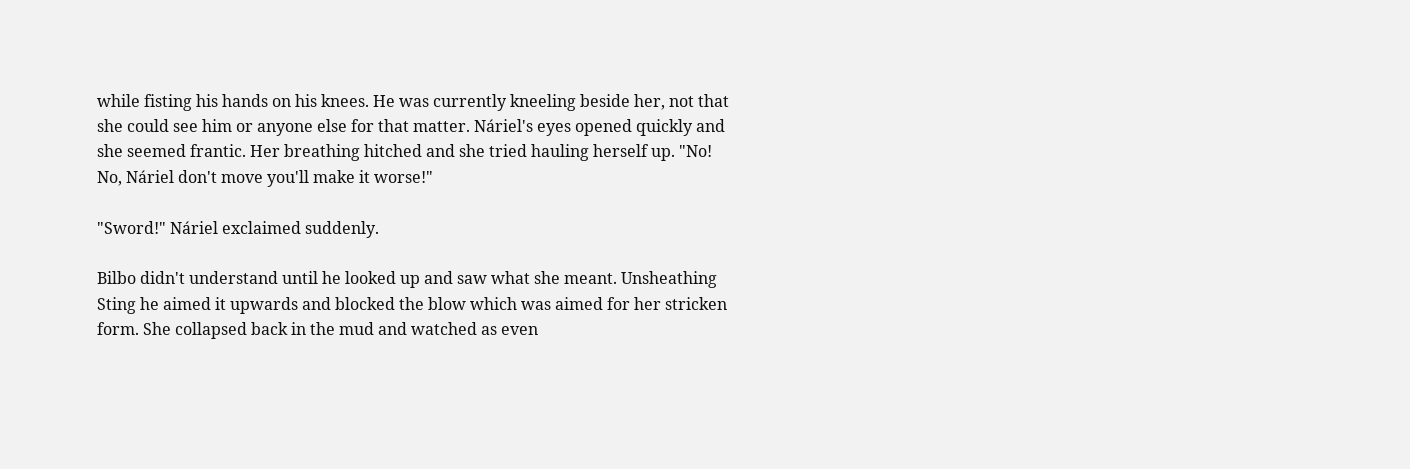while fisting his hands on his knees. He was currently kneeling beside her, not that she could see him or anyone else for that matter. Náriel's eyes opened quickly and she seemed frantic. Her breathing hitched and she tried hauling herself up. "No! No, Náriel don't move you'll make it worse!"

"Sword!" Náriel exclaimed suddenly.

Bilbo didn't understand until he looked up and saw what she meant. Unsheathing Sting he aimed it upwards and blocked the blow which was aimed for her stricken form. She collapsed back in the mud and watched as even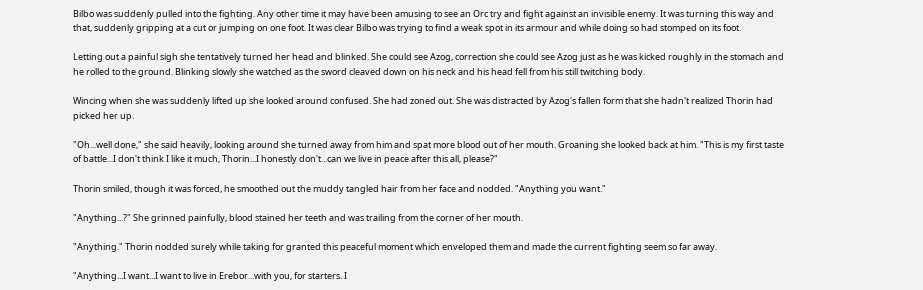Bilbo was suddenly pulled into the fighting. Any other time it may have been amusing to see an Orc try and fight against an invisible enemy. It was turning this way and that, suddenly gripping at a cut or jumping on one foot. It was clear Bilbo was trying to find a weak spot in its armour and while doing so had stomped on its foot.

Letting out a painful sigh she tentatively turned her head and blinked. She could see Azog, correction she could see Azog just as he was kicked roughly in the stomach and he rolled to the ground. Blinking slowly she watched as the sword cleaved down on his neck and his head fell from his still twitching body.

Wincing when she was suddenly lifted up she looked around confused. She had zoned out. She was distracted by Azog's fallen form that she hadn't realized Thorin had picked her up.

"Oh...well done," she said heavily, looking around she turned away from him and spat more blood out of her mouth. Groaning she looked back at him. "This is my first taste of battle...I don't think I like it much, Thorin...I honestly don't...can we live in peace after this all, please?"

Thorin smiled, though it was forced, he smoothed out the muddy tangled hair from her face and nodded. "Anything you want."

"Anything...?" She grinned painfully, blood stained her teeth and was trailing from the corner of her mouth.

"Anything." Thorin nodded surely while taking for granted this peaceful moment which enveloped them and made the current fighting seem so far away.

"Anything...I want...I want to live in Erebor...with you, for starters. I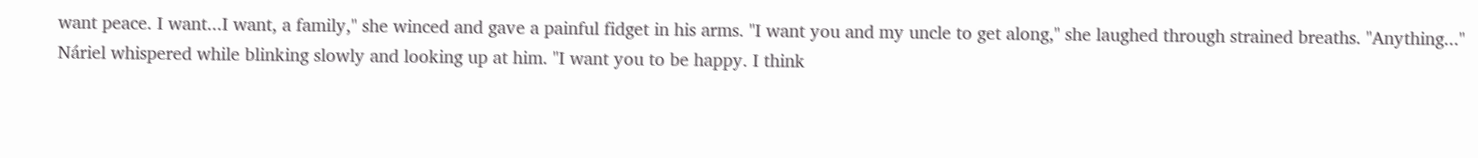want peace. I want...I want, a family," she winced and gave a painful fidget in his arms. "I want you and my uncle to get along," she laughed through strained breaths. "Anything..." Náriel whispered while blinking slowly and looking up at him. "I want you to be happy. I think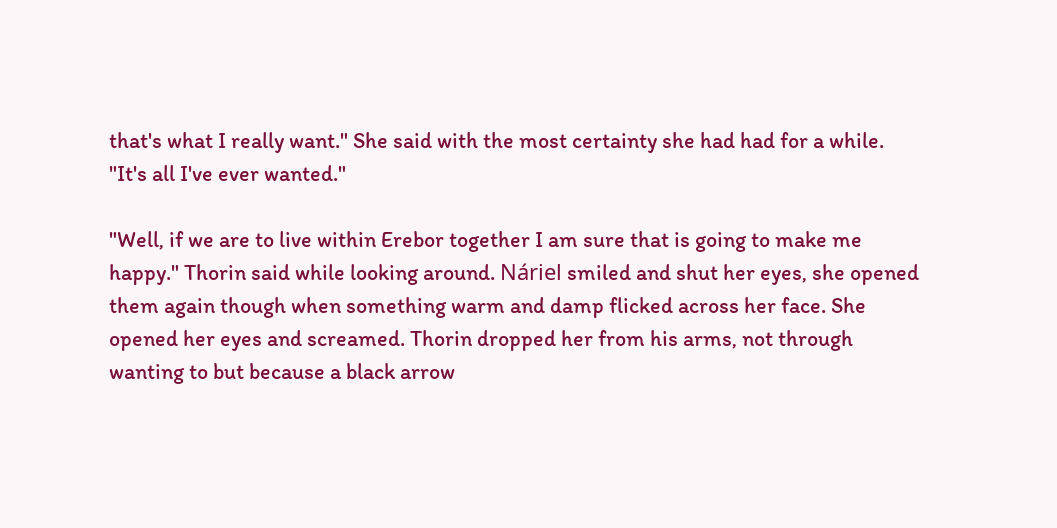that's what I really want." She said with the most certainty she had had for a while. "It's all I've ever wanted."

"Well, if we are to live within Erebor together I am sure that is going to make me happy." Thorin said while looking around. Náriel smiled and shut her eyes, she opened them again though when something warm and damp flicked across her face. She opened her eyes and screamed. Thorin dropped her from his arms, not through wanting to but because a black arrow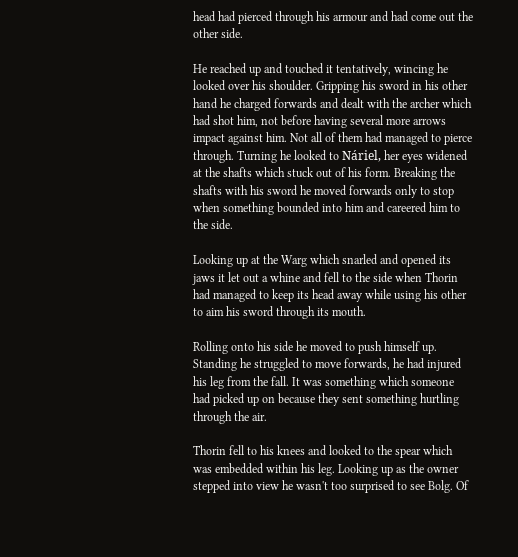head had pierced through his armour and had come out the other side.

He reached up and touched it tentatively, wincing he looked over his shoulder. Gripping his sword in his other hand he charged forwards and dealt with the archer which had shot him, not before having several more arrows impact against him. Not all of them had managed to pierce through. Turning he looked to Náriel, her eyes widened at the shafts which stuck out of his form. Breaking the shafts with his sword he moved forwards only to stop when something bounded into him and careered him to the side.

Looking up at the Warg which snarled and opened its jaws it let out a whine and fell to the side when Thorin had managed to keep its head away while using his other to aim his sword through its mouth.

Rolling onto his side he moved to push himself up. Standing he struggled to move forwards, he had injured his leg from the fall. It was something which someone had picked up on because they sent something hurtling through the air.

Thorin fell to his knees and looked to the spear which was embedded within his leg. Looking up as the owner stepped into view he wasn't too surprised to see Bolg. Of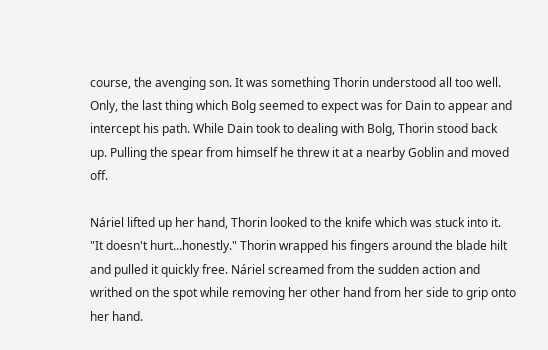course, the avenging son. It was something Thorin understood all too well. Only, the last thing which Bolg seemed to expect was for Dain to appear and intercept his path. While Dain took to dealing with Bolg, Thorin stood back up. Pulling the spear from himself he threw it at a nearby Goblin and moved off.

Náriel lifted up her hand, Thorin looked to the knife which was stuck into it. "It doesn't hurt...honestly." Thorin wrapped his fingers around the blade hilt and pulled it quickly free. Náriel screamed from the sudden action and writhed on the spot while removing her other hand from her side to grip onto her hand.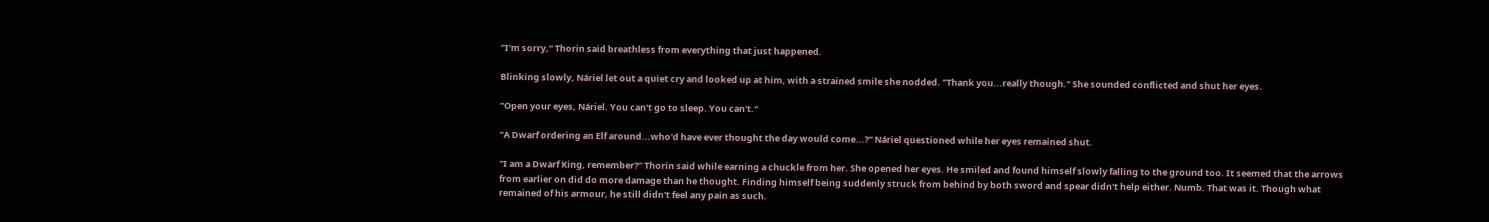"I'm sorry," Thorin said breathless from everything that just happened.

Blinking slowly, Náriel let out a quiet cry and looked up at him, with a strained smile she nodded. "Thank you...really though." She sounded conflicted and shut her eyes.

"Open your eyes, Náriel. You can't go to sleep. You can't."

"A Dwarf ordering an Elf around...who'd have ever thought the day would come...?" Náriel questioned while her eyes remained shut.

"I am a Dwarf King, remember?" Thorin said while earning a chuckle from her. She opened her eyes. He smiled and found himself slowly falling to the ground too. It seemed that the arrows from earlier on did do more damage than he thought. Finding himself being suddenly struck from behind by both sword and spear didn't help either. Numb. That was it. Though what remained of his armour, he still didn't feel any pain as such.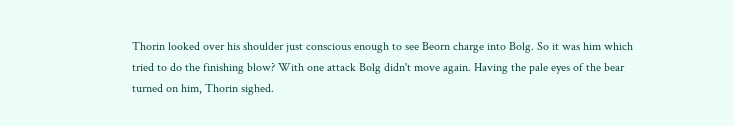Thorin looked over his shoulder just conscious enough to see Beorn charge into Bolg. So it was him which tried to do the finishing blow? With one attack Bolg didn't move again. Having the pale eyes of the bear turned on him, Thorin sighed.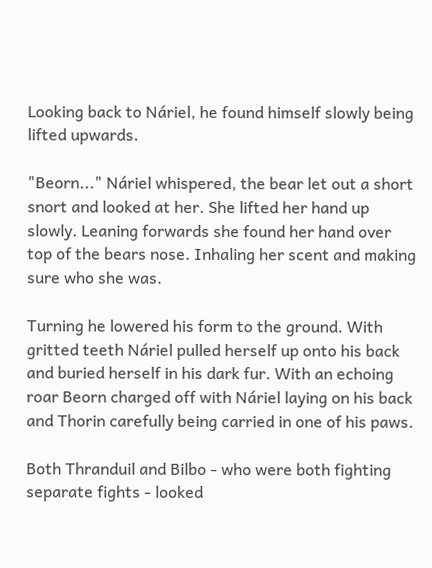Looking back to Náriel, he found himself slowly being lifted upwards.

"Beorn..." Náriel whispered, the bear let out a short snort and looked at her. She lifted her hand up slowly. Leaning forwards she found her hand over top of the bears nose. Inhaling her scent and making sure who she was.

Turning he lowered his form to the ground. With gritted teeth Náriel pulled herself up onto his back and buried herself in his dark fur. With an echoing roar Beorn charged off with Náriel laying on his back and Thorin carefully being carried in one of his paws.

Both Thranduil and Bilbo - who were both fighting separate fights - looked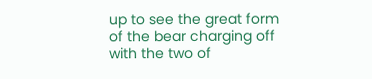up to see the great form of the bear charging off with the two of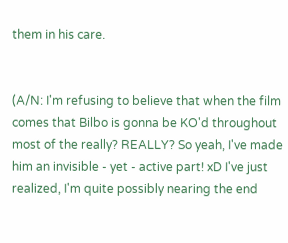them in his care.


(A/N: I'm refusing to believe that when the film comes that Bilbo is gonna be KO'd throughout most of the really? REALLY? So yeah, I've made him an invisible - yet - active part! xD I've just realized, I'm quite possibly nearing the end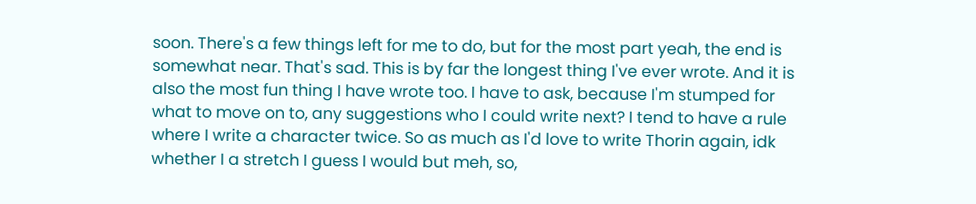soon. There's a few things left for me to do, but for the most part yeah, the end is somewhat near. That's sad. This is by far the longest thing I've ever wrote. And it is also the most fun thing I have wrote too. I have to ask, because I'm stumped for what to move on to, any suggestions who I could write next? I tend to have a rule where I write a character twice. So as much as I'd love to write Thorin again, idk whether I a stretch I guess I would but meh, so,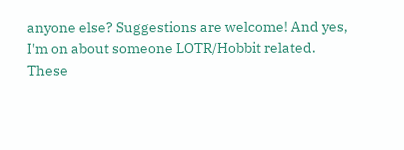anyone else? Suggestions are welcome! And yes, I'm on about someone LOTR/Hobbit related. These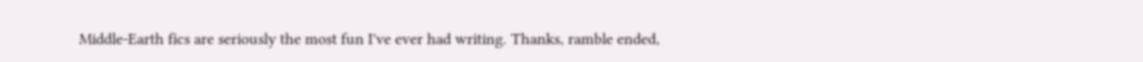Middle-Earth fics are seriously the most fun I've ever had writing. Thanks, ramble ended,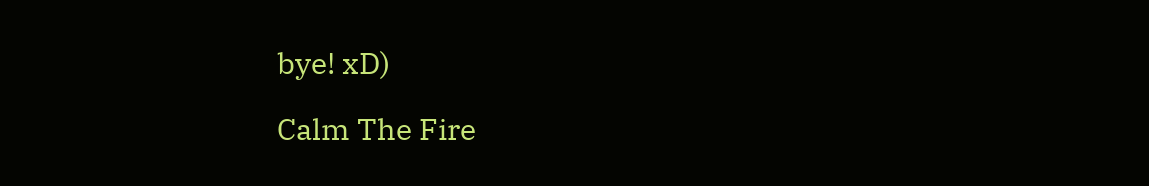bye! xD)

Calm The Fire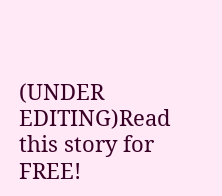(UNDER EDITING)Read this story for FREE!